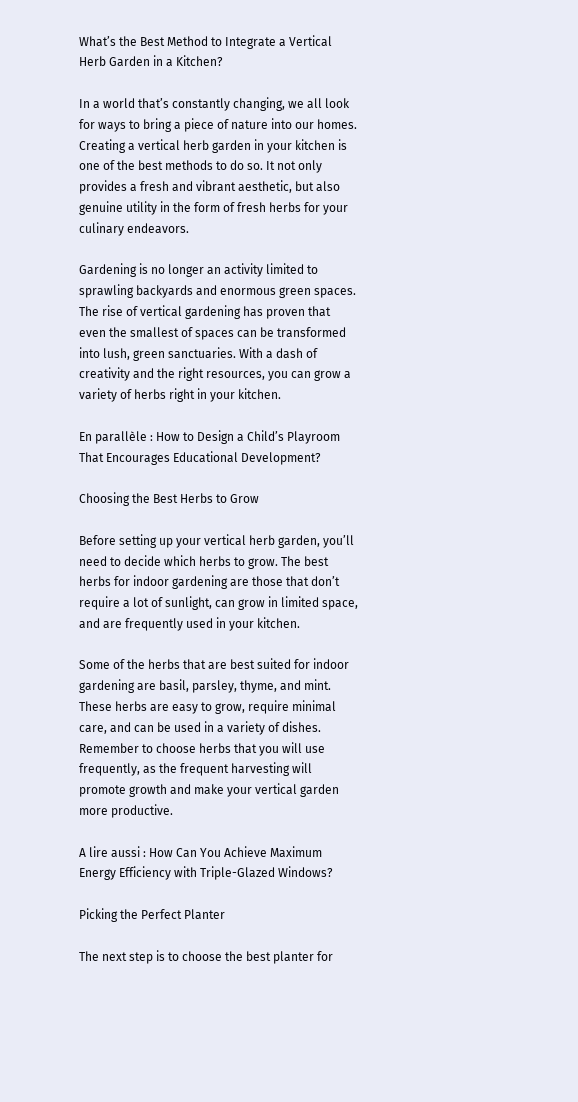What’s the Best Method to Integrate a Vertical Herb Garden in a Kitchen?

In a world that’s constantly changing, we all look for ways to bring a piece of nature into our homes. Creating a vertical herb garden in your kitchen is one of the best methods to do so. It not only provides a fresh and vibrant aesthetic, but also genuine utility in the form of fresh herbs for your culinary endeavors.

Gardening is no longer an activity limited to sprawling backyards and enormous green spaces. The rise of vertical gardening has proven that even the smallest of spaces can be transformed into lush, green sanctuaries. With a dash of creativity and the right resources, you can grow a variety of herbs right in your kitchen.

En parallèle : How to Design a Child’s Playroom That Encourages Educational Development?

Choosing the Best Herbs to Grow

Before setting up your vertical herb garden, you’ll need to decide which herbs to grow. The best herbs for indoor gardening are those that don’t require a lot of sunlight, can grow in limited space, and are frequently used in your kitchen.

Some of the herbs that are best suited for indoor gardening are basil, parsley, thyme, and mint. These herbs are easy to grow, require minimal care, and can be used in a variety of dishes. Remember to choose herbs that you will use frequently, as the frequent harvesting will promote growth and make your vertical garden more productive.

A lire aussi : How Can You Achieve Maximum Energy Efficiency with Triple-Glazed Windows?

Picking the Perfect Planter

The next step is to choose the best planter for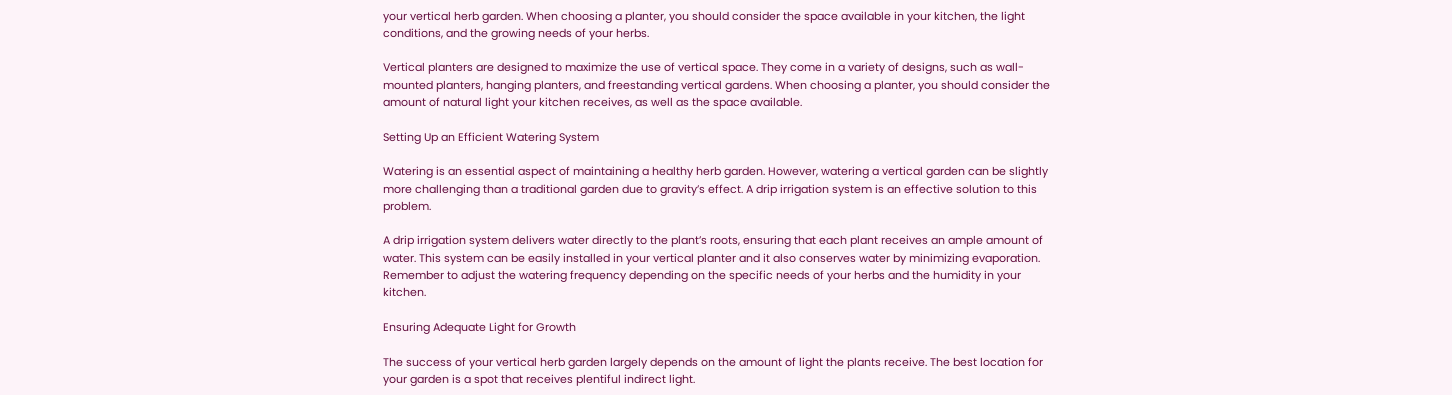your vertical herb garden. When choosing a planter, you should consider the space available in your kitchen, the light conditions, and the growing needs of your herbs.

Vertical planters are designed to maximize the use of vertical space. They come in a variety of designs, such as wall-mounted planters, hanging planters, and freestanding vertical gardens. When choosing a planter, you should consider the amount of natural light your kitchen receives, as well as the space available.

Setting Up an Efficient Watering System

Watering is an essential aspect of maintaining a healthy herb garden. However, watering a vertical garden can be slightly more challenging than a traditional garden due to gravity’s effect. A drip irrigation system is an effective solution to this problem.

A drip irrigation system delivers water directly to the plant’s roots, ensuring that each plant receives an ample amount of water. This system can be easily installed in your vertical planter and it also conserves water by minimizing evaporation. Remember to adjust the watering frequency depending on the specific needs of your herbs and the humidity in your kitchen.

Ensuring Adequate Light for Growth

The success of your vertical herb garden largely depends on the amount of light the plants receive. The best location for your garden is a spot that receives plentiful indirect light.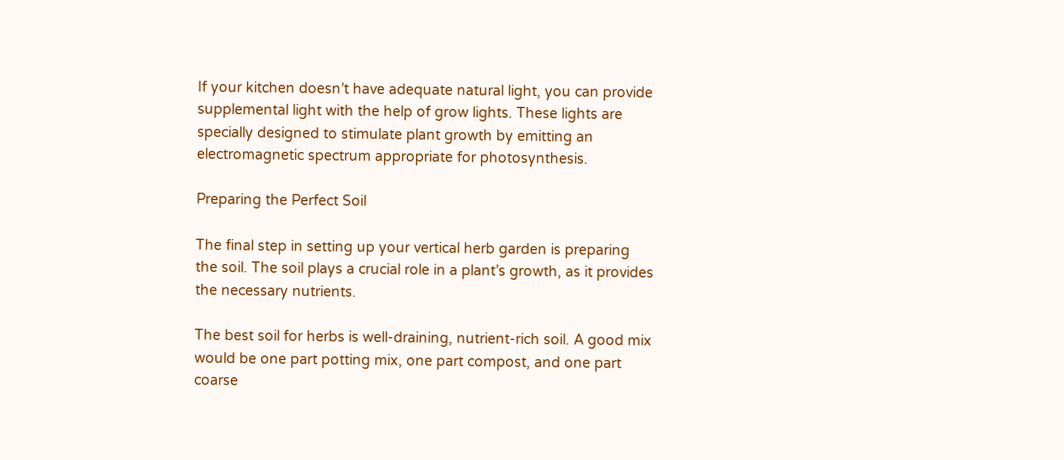If your kitchen doesn’t have adequate natural light, you can provide supplemental light with the help of grow lights. These lights are specially designed to stimulate plant growth by emitting an electromagnetic spectrum appropriate for photosynthesis.

Preparing the Perfect Soil

The final step in setting up your vertical herb garden is preparing the soil. The soil plays a crucial role in a plant’s growth, as it provides the necessary nutrients.

The best soil for herbs is well-draining, nutrient-rich soil. A good mix would be one part potting mix, one part compost, and one part coarse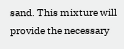sand. This mixture will provide the necessary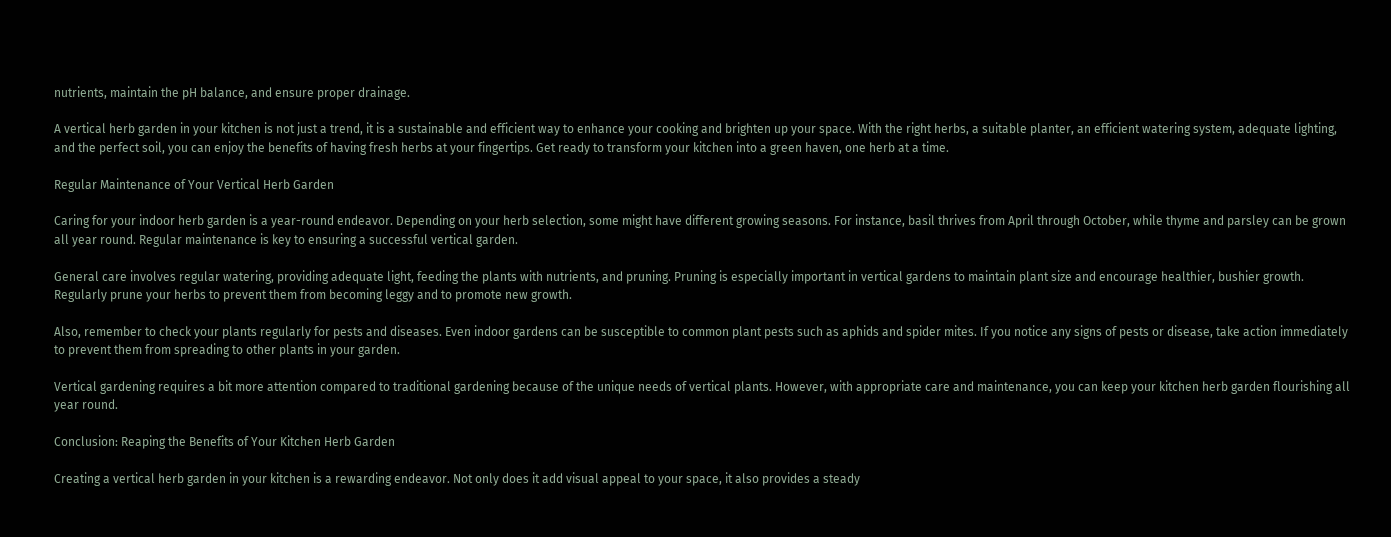nutrients, maintain the pH balance, and ensure proper drainage.

A vertical herb garden in your kitchen is not just a trend, it is a sustainable and efficient way to enhance your cooking and brighten up your space. With the right herbs, a suitable planter, an efficient watering system, adequate lighting, and the perfect soil, you can enjoy the benefits of having fresh herbs at your fingertips. Get ready to transform your kitchen into a green haven, one herb at a time.

Regular Maintenance of Your Vertical Herb Garden

Caring for your indoor herb garden is a year-round endeavor. Depending on your herb selection, some might have different growing seasons. For instance, basil thrives from April through October, while thyme and parsley can be grown all year round. Regular maintenance is key to ensuring a successful vertical garden.

General care involves regular watering, providing adequate light, feeding the plants with nutrients, and pruning. Pruning is especially important in vertical gardens to maintain plant size and encourage healthier, bushier growth. Regularly prune your herbs to prevent them from becoming leggy and to promote new growth.

Also, remember to check your plants regularly for pests and diseases. Even indoor gardens can be susceptible to common plant pests such as aphids and spider mites. If you notice any signs of pests or disease, take action immediately to prevent them from spreading to other plants in your garden.

Vertical gardening requires a bit more attention compared to traditional gardening because of the unique needs of vertical plants. However, with appropriate care and maintenance, you can keep your kitchen herb garden flourishing all year round.

Conclusion: Reaping the Benefits of Your Kitchen Herb Garden

Creating a vertical herb garden in your kitchen is a rewarding endeavor. Not only does it add visual appeal to your space, it also provides a steady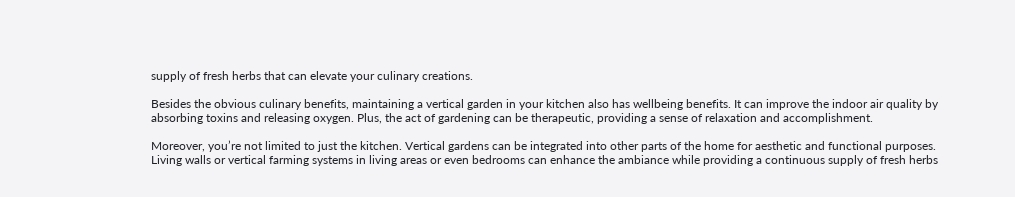supply of fresh herbs that can elevate your culinary creations.

Besides the obvious culinary benefits, maintaining a vertical garden in your kitchen also has wellbeing benefits. It can improve the indoor air quality by absorbing toxins and releasing oxygen. Plus, the act of gardening can be therapeutic, providing a sense of relaxation and accomplishment.

Moreover, you’re not limited to just the kitchen. Vertical gardens can be integrated into other parts of the home for aesthetic and functional purposes. Living walls or vertical farming systems in living areas or even bedrooms can enhance the ambiance while providing a continuous supply of fresh herbs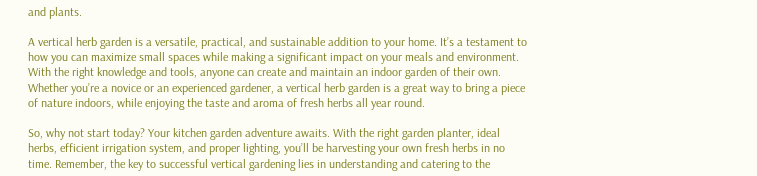and plants.

A vertical herb garden is a versatile, practical, and sustainable addition to your home. It’s a testament to how you can maximize small spaces while making a significant impact on your meals and environment. With the right knowledge and tools, anyone can create and maintain an indoor garden of their own. Whether you’re a novice or an experienced gardener, a vertical herb garden is a great way to bring a piece of nature indoors, while enjoying the taste and aroma of fresh herbs all year round.

So, why not start today? Your kitchen garden adventure awaits. With the right garden planter, ideal herbs, efficient irrigation system, and proper lighting, you’ll be harvesting your own fresh herbs in no time. Remember, the key to successful vertical gardening lies in understanding and catering to the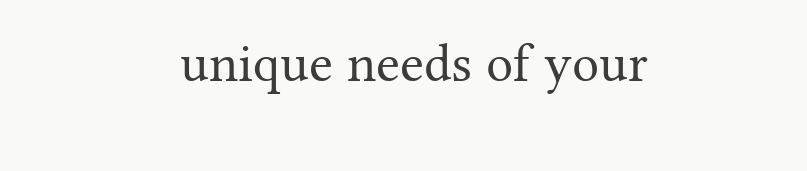unique needs of your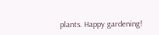plants. Happy gardening!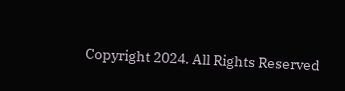Copyright 2024. All Rights Reserved